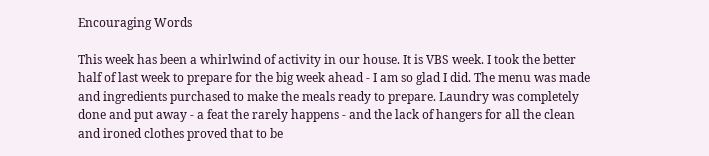Encouraging Words

This week has been a whirlwind of activity in our house. It is VBS week. I took the better half of last week to prepare for the big week ahead - I am so glad I did. The menu was made and ingredients purchased to make the meals ready to prepare. Laundry was completely done and put away - a feat the rarely happens - and the lack of hangers for all the clean and ironed clothes proved that to be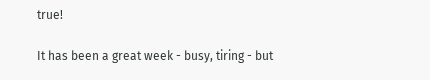true!

It has been a great week - busy, tiring - but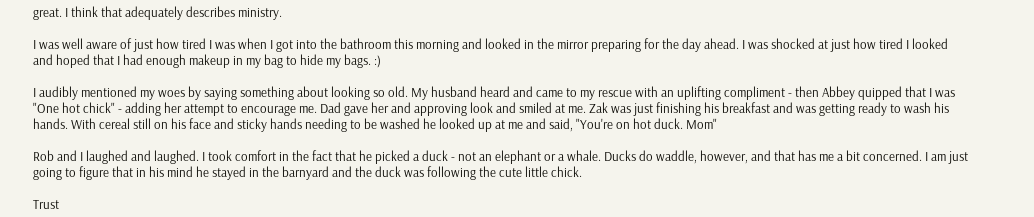great. I think that adequately describes ministry.

I was well aware of just how tired I was when I got into the bathroom this morning and looked in the mirror preparing for the day ahead. I was shocked at just how tired I looked and hoped that I had enough makeup in my bag to hide my bags. :)

I audibly mentioned my woes by saying something about looking so old. My husband heard and came to my rescue with an uplifting compliment - then Abbey quipped that I was "One hot chick" - adding her attempt to encourage me. Dad gave her and approving look and smiled at me. Zak was just finishing his breakfast and was getting ready to wash his hands. With cereal still on his face and sticky hands needing to be washed he looked up at me and said, "You're on hot duck. Mom"

Rob and I laughed and laughed. I took comfort in the fact that he picked a duck - not an elephant or a whale. Ducks do waddle, however, and that has me a bit concerned. I am just going to figure that in his mind he stayed in the barnyard and the duck was following the cute little chick.

Trust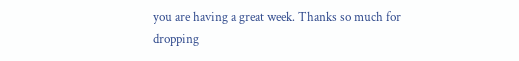you are having a great week. Thanks so much for dropping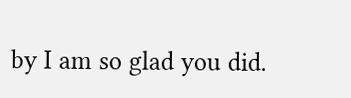by I am so glad you did.